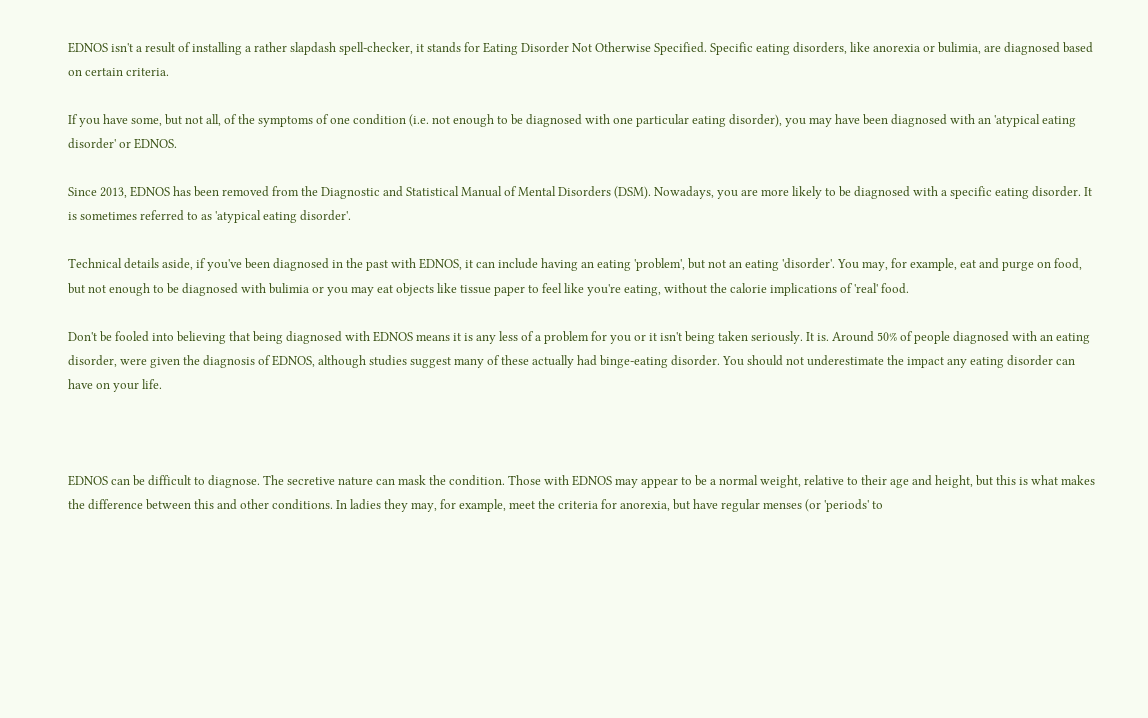EDNOS isn't a result of installing a rather slapdash spell-checker, it stands for Eating Disorder Not Otherwise Specified. Specific eating disorders, like anorexia or bulimia, are diagnosed based on certain criteria.

If you have some, but not all, of the symptoms of one condition (i.e. not enough to be diagnosed with one particular eating disorder), you may have been diagnosed with an 'atypical eating disorder' or EDNOS.

Since 2013, EDNOS has been removed from the Diagnostic and Statistical Manual of Mental Disorders (DSM). Nowadays, you are more likely to be diagnosed with a specific eating disorder. It is sometimes referred to as 'atypical eating disorder'.

Technical details aside, if you've been diagnosed in the past with EDNOS, it can include having an eating 'problem', but not an eating 'disorder'. You may, for example, eat and purge on food, but not enough to be diagnosed with bulimia or you may eat objects like tissue paper to feel like you're eating, without the calorie implications of 'real' food.

Don't be fooled into believing that being diagnosed with EDNOS means it is any less of a problem for you or it isn't being taken seriously. It is. Around 50% of people diagnosed with an eating disorder, were given the diagnosis of EDNOS, although studies suggest many of these actually had binge-eating disorder. You should not underestimate the impact any eating disorder can have on your life.



EDNOS can be difficult to diagnose. The secretive nature can mask the condition. Those with EDNOS may appear to be a normal weight, relative to their age and height, but this is what makes the difference between this and other conditions. In ladies they may, for example, meet the criteria for anorexia, but have regular menses (or 'periods' to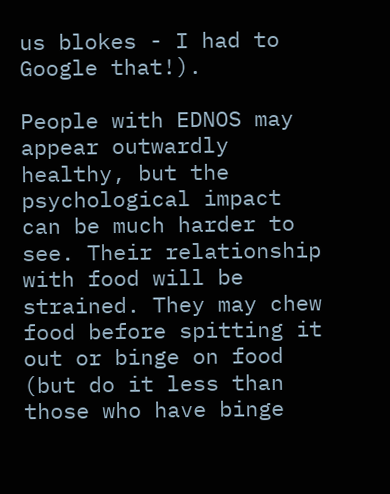us blokes - I had to Google that!).

People with EDNOS may appear outwardly healthy, but the psychological impact can be much harder to see. Their relationship with food will be strained. They may chew food before spitting it out or binge on food (but do it less than those who have binge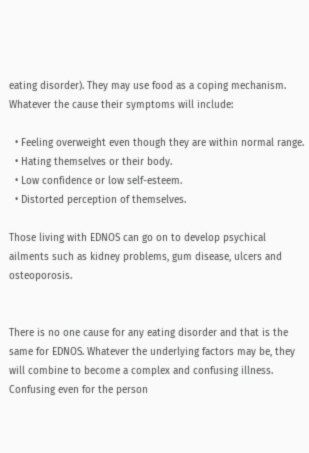eating disorder). They may use food as a coping mechanism. Whatever the cause their symptoms will include:

  • Feeling overweight even though they are within normal range.
  • Hating themselves or their body.
  • Low confidence or low self-esteem.
  • Distorted perception of themselves.

Those living with EDNOS can go on to develop psychical ailments such as kidney problems, gum disease, ulcers and osteoporosis.


There is no one cause for any eating disorder and that is the same for EDNOS. Whatever the underlying factors may be, they will combine to become a complex and confusing illness. Confusing even for the person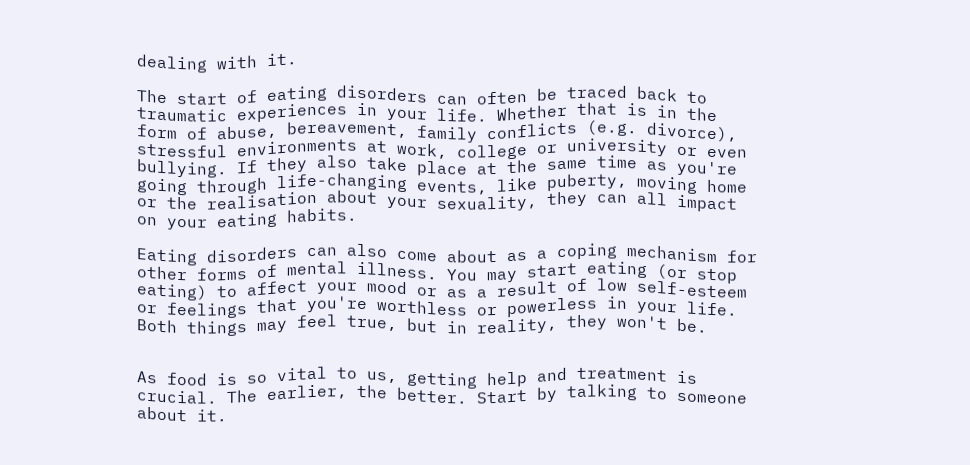dealing with it.

The start of eating disorders can often be traced back to traumatic experiences in your life. Whether that is in the form of abuse, bereavement, family conflicts (e.g. divorce), stressful environments at work, college or university or even bullying. If they also take place at the same time as you're going through life-changing events, like puberty, moving home or the realisation about your sexuality, they can all impact on your eating habits.

Eating disorders can also come about as a coping mechanism for other forms of mental illness. You may start eating (or stop eating) to affect your mood or as a result of low self-esteem or feelings that you're worthless or powerless in your life. Both things may feel true, but in reality, they won't be.


As food is so vital to us, getting help and treatment is crucial. The earlier, the better. Start by talking to someone about it.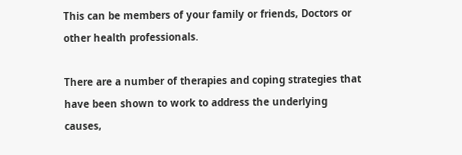This can be members of your family or friends, Doctors or other health professionals.

There are a number of therapies and coping strategies that have been shown to work to address the underlying causes,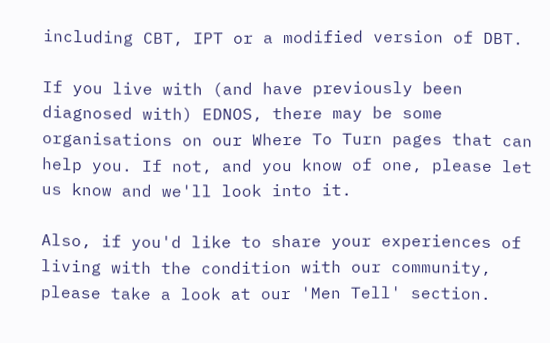including CBT, IPT or a modified version of DBT.

If you live with (and have previously been diagnosed with) EDNOS, there may be some organisations on our Where To Turn pages that can help you. If not, and you know of one, please let us know and we'll look into it.

Also, if you'd like to share your experiences of living with the condition with our community, please take a look at our 'Men Tell' section.